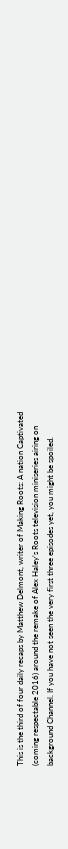This is the third of four daily recaps by Matthew Delmont, writer of Making Roots: A nation Captivated (coming respectable 2016) around the remake of Alex Haley’s Roots television miniseries airing on background Channel. If you have not seen the very first three episodes yet, you might be spoiled.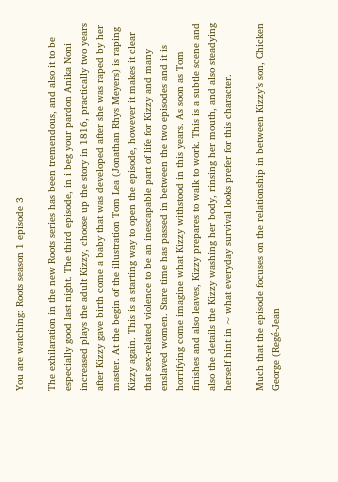You are watching: Roots season 1 episode 3

The exhilaration in the new Roots series has been tremendous, and also it to be especially good last night. The third episode, in i beg your pardon Anika Noni increased plays the adult Kizzy, choose up the story in 1816, practically two years after Kizzy gave birth come a baby that was developed after she was raped by her master. At the begin of the illustration Tom Lea (Jonathan Rhys Meyers) is raping Kizzy again. This is a starting way to open the episode, however it makes it clear that sex-related violence to be an inescapable part of life for Kizzy and many enslaved women. Stare time has passed in between the two episodes and it is horrifying come imagine what Kizzy withstood in this years. As soon as Tom finishes and also leaves, Kizzy prepares to walk to work. This is a subtle scene and also the details the Kizzy washing her body, rinsing her mouth, and also steadying herself hint in ~ what everyday survival looks prefer for this character.

Much that the episode focuses on the relationship in between Kizzy’s son, Chicken George (Regé-Jean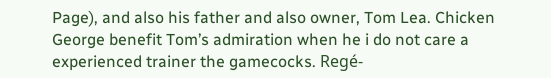Page), and also his father and also owner, Tom Lea. Chicken George benefit Tom’s admiration when he i do not care a experienced trainer the gamecocks. Regé-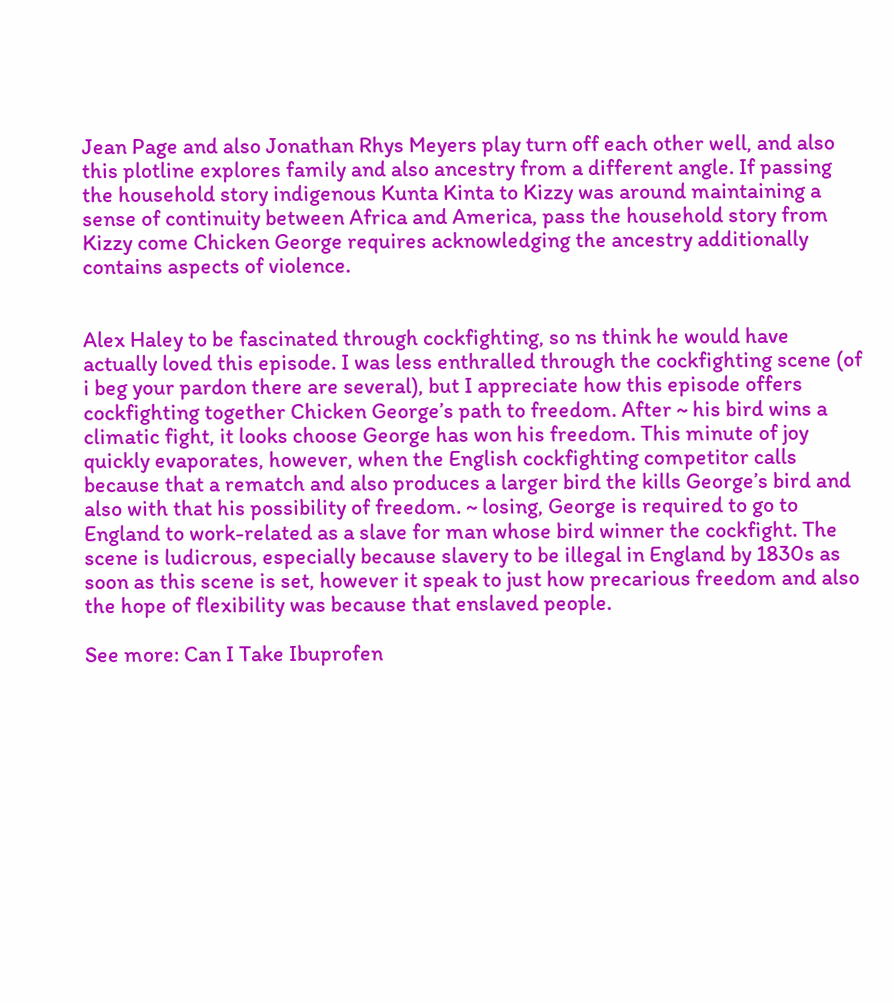Jean Page and also Jonathan Rhys Meyers play turn off each other well, and also this plotline explores family and also ancestry from a different angle. If passing the household story indigenous Kunta Kinta to Kizzy was around maintaining a sense of continuity between Africa and America, pass the household story from Kizzy come Chicken George requires acknowledging the ancestry additionally contains aspects of violence.


Alex Haley to be fascinated through cockfighting, so ns think he would have actually loved this episode. I was less enthralled through the cockfighting scene (of i beg your pardon there are several), but I appreciate how this episode offers cockfighting together Chicken George’s path to freedom. After ~ his bird wins a climatic fight, it looks choose George has won his freedom. This minute of joy quickly evaporates, however, when the English cockfighting competitor calls because that a rematch and also produces a larger bird the kills George’s bird and also with that his possibility of freedom. ~ losing, George is required to go to England to work-related as a slave for man whose bird winner the cockfight. The scene is ludicrous, especially because slavery to be illegal in England by 1830s as soon as this scene is set, however it speak to just how precarious freedom and also the hope of flexibility was because that enslaved people.

See more: Can I Take Ibuprofen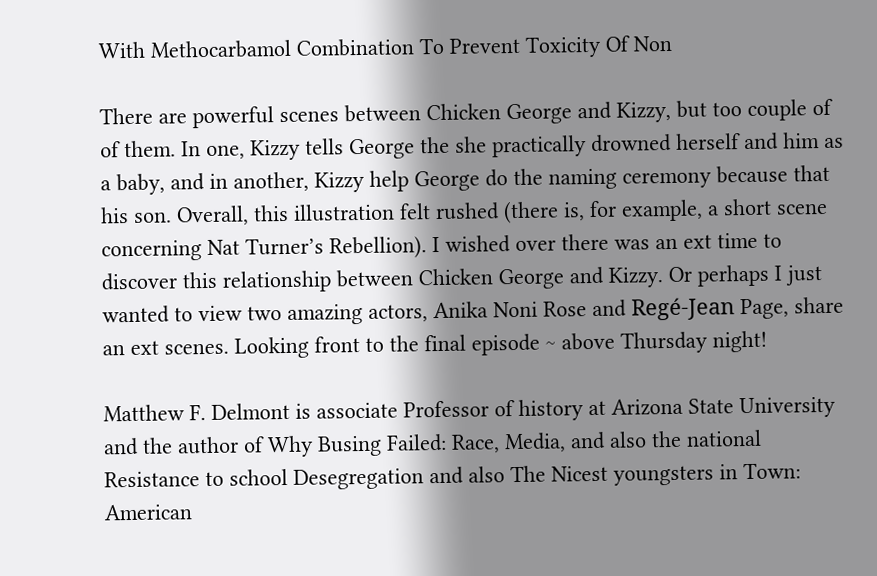With Methocarbamol Combination To Prevent Toxicity Of Non

There are powerful scenes between Chicken George and Kizzy, but too couple of of them. In one, Kizzy tells George the she practically drowned herself and him as a baby, and in another, Kizzy help George do the naming ceremony because that his son. Overall, this illustration felt rushed (there is, for example, a short scene concerning Nat Turner’s Rebellion). I wished over there was an ext time to discover this relationship between Chicken George and Kizzy. Or perhaps I just wanted to view two amazing actors, Anika Noni Rose and Regé-Jean Page, share an ext scenes. Looking front to the final episode ~ above Thursday night!

Matthew F. Delmont is associate Professor of history at Arizona State University and the author of Why Busing Failed: Race, Media, and also the national Resistance to school Desegregation and also The Nicest youngsters in Town: American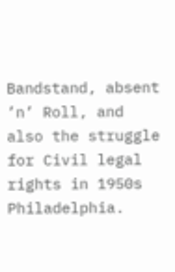Bandstand, absent ’n’ Roll, and also the struggle for Civil legal rights in 1950s Philadelphia.